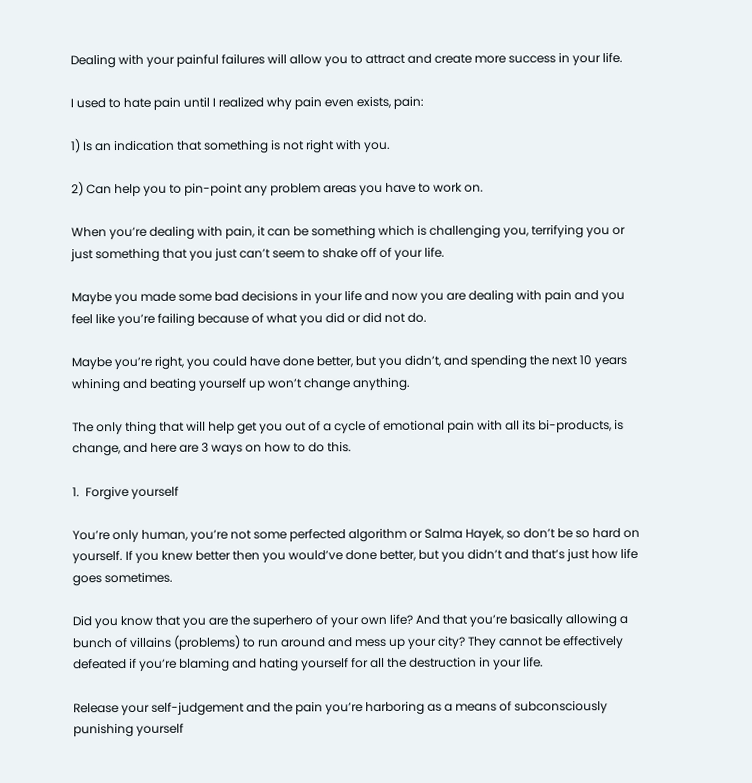Dealing with your painful failures will allow you to attract and create more success in your life.

I used to hate pain until I realized why pain even exists, pain:

1) Is an indication that something is not right with you.

2) Can help you to pin-point any problem areas you have to work on.

When you’re dealing with pain, it can be something which is challenging you, terrifying you or just something that you just can’t seem to shake off of your life.

Maybe you made some bad decisions in your life and now you are dealing with pain and you feel like you’re failing because of what you did or did not do.

Maybe you’re right, you could have done better, but you didn’t, and spending the next 10 years whining and beating yourself up won’t change anything.

The only thing that will help get you out of a cycle of emotional pain with all its bi-products, is change, and here are 3 ways on how to do this.

1.  Forgive yourself

You’re only human, you’re not some perfected algorithm or Salma Hayek, so don’t be so hard on yourself. If you knew better then you would’ve done better, but you didn’t and that’s just how life goes sometimes.

Did you know that you are the superhero of your own life? And that you’re basically allowing a bunch of villains (problems) to run around and mess up your city? They cannot be effectively defeated if you’re blaming and hating yourself for all the destruction in your life.

Release your self-judgement and the pain you’re harboring as a means of subconsciously punishing yourself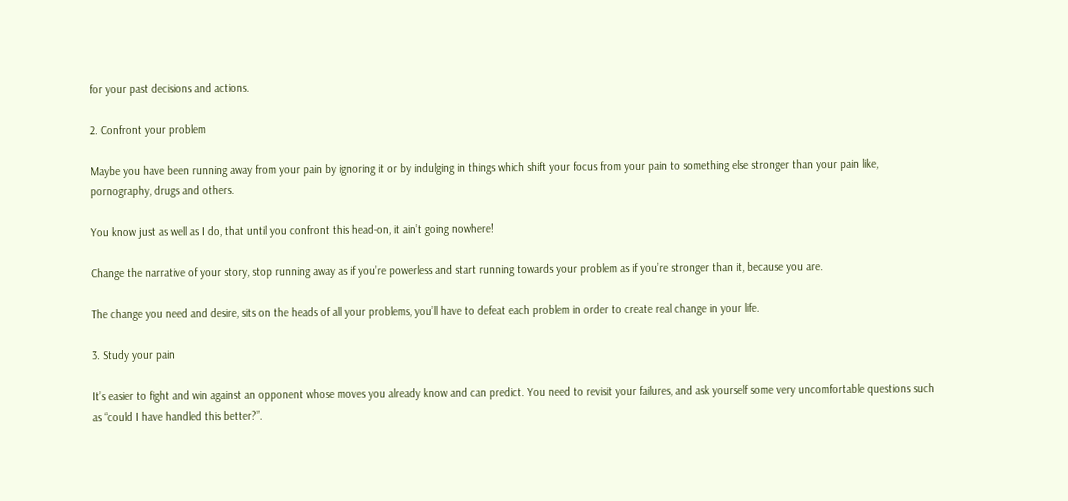for your past decisions and actions.

2. Confront your problem

Maybe you have been running away from your pain by ignoring it or by indulging in things which shift your focus from your pain to something else stronger than your pain like, pornography, drugs and others.

You know just as well as I do, that until you confront this head-on, it ain’t going nowhere!

Change the narrative of your story, stop running away as if you’re powerless and start running towards your problem as if you’re stronger than it, because you are.

The change you need and desire, sits on the heads of all your problems, you’ll have to defeat each problem in order to create real change in your life.

3. Study your pain

It’s easier to fight and win against an opponent whose moves you already know and can predict. You need to revisit your failures, and ask yourself some very uncomfortable questions such as “could I have handled this better?”.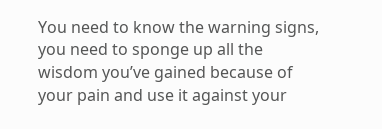You need to know the warning signs, you need to sponge up all the wisdom you’ve gained because of your pain and use it against your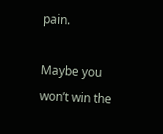pain.

Maybe you won’t win the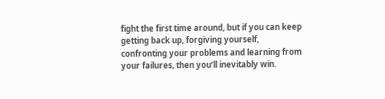fight the first time around, but if you can keep getting back up, forgiving yourself, confronting your problems and learning from your failures, then you’ll inevitably win.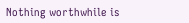Nothing worthwhile is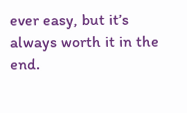ever easy, but it’s always worth it in the end.